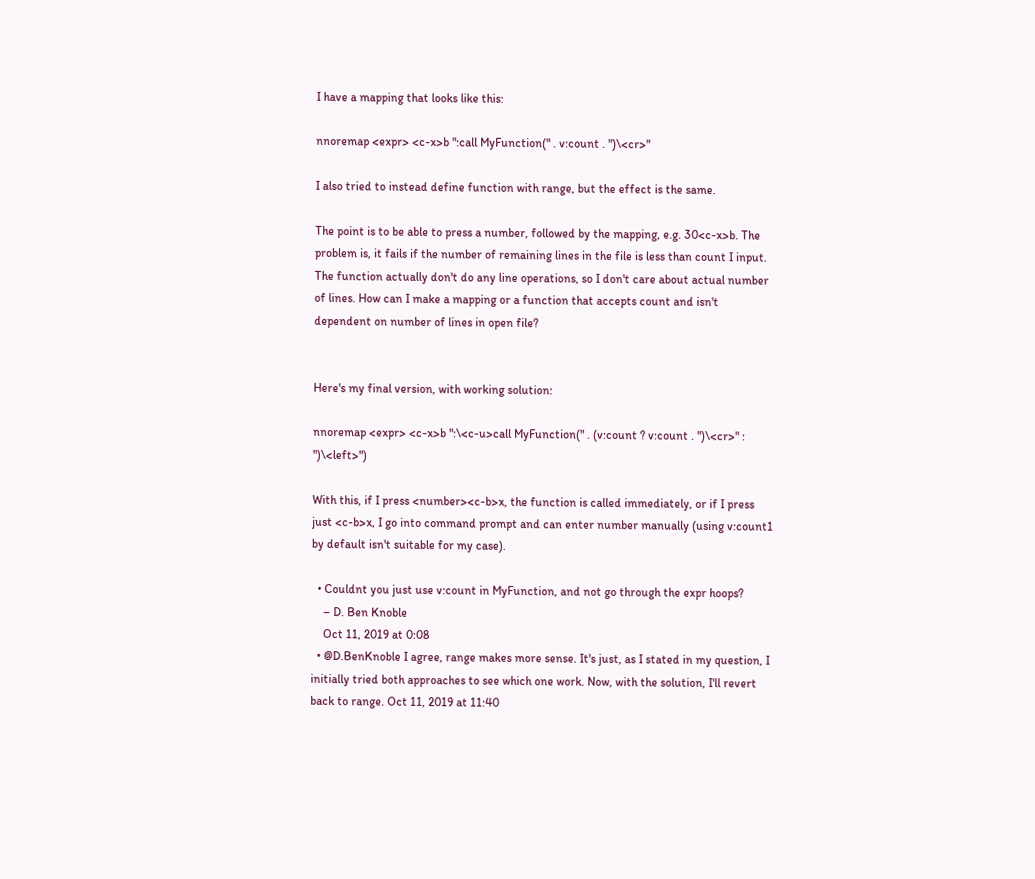I have a mapping that looks like this:

nnoremap <expr> <c-x>b ":call MyFunction(" . v:count . ")\<cr>"

I also tried to instead define function with range, but the effect is the same.

The point is to be able to press a number, followed by the mapping, e.g. 30<c-x>b. The problem is, it fails if the number of remaining lines in the file is less than count I input. The function actually don't do any line operations, so I don't care about actual number of lines. How can I make a mapping or a function that accepts count and isn't dependent on number of lines in open file?


Here's my final version, with working solution:

nnoremap <expr> <c-x>b ":\<c-u>call MyFunction(" . (v:count ? v:count . ")\<cr>" : ")\<left>")

With this, if I press <number><c-b>x, the function is called immediately, or if I press just <c-b>x, I go into command prompt and can enter number manually (using v:count1 by default isn't suitable for my case).

  • Couldnt you just use v:count in MyFunction, and not go through the expr hoops?
    – D. Ben Knoble
    Oct 11, 2019 at 0:08
  • @D.BenKnoble I agree, range makes more sense. It's just, as I stated in my question, I initially tried both approaches to see which one work. Now, with the solution, I'll revert back to range. Oct 11, 2019 at 11:40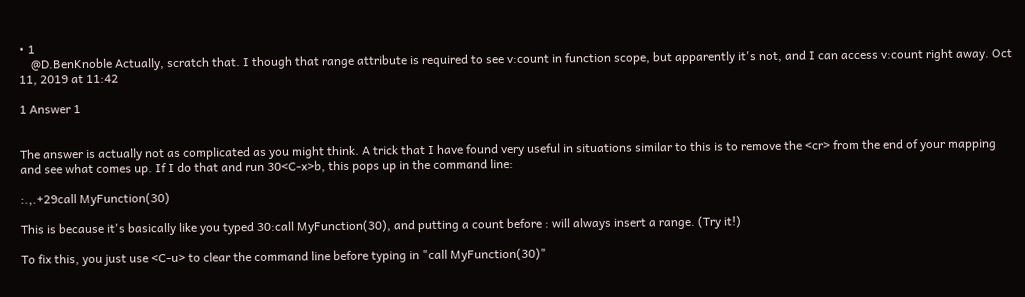• 1
    @D.BenKnoble Actually, scratch that. I though that range attribute is required to see v:count in function scope, but apparently it's not, and I can access v:count right away. Oct 11, 2019 at 11:42

1 Answer 1


The answer is actually not as complicated as you might think. A trick that I have found very useful in situations similar to this is to remove the <cr> from the end of your mapping and see what comes up. If I do that and run 30<C-x>b, this pops up in the command line:

:.,.+29call MyFunction(30)

This is because it's basically like you typed 30:call MyFunction(30), and putting a count before : will always insert a range. (Try it!)

To fix this, you just use <C-u> to clear the command line before typing in "call MyFunction(30)"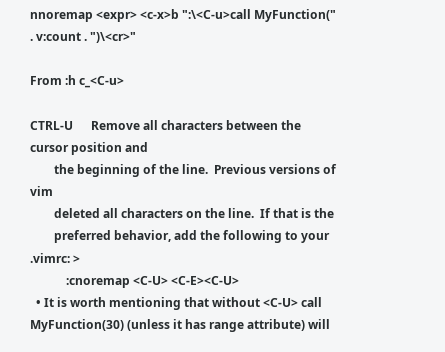nnoremap <expr> <c-x>b ":\<C-u>call MyFunction(" . v:count . ")\<cr>"

From :h c_<C-u>

CTRL-U      Remove all characters between the cursor position and
        the beginning of the line.  Previous versions of vim
        deleted all characters on the line.  If that is the
        preferred behavior, add the following to your .vimrc: >
            :cnoremap <C-U> <C-E><C-U>
  • It is worth mentioning that without <C-U> call MyFunction(30) (unless it has range attribute) will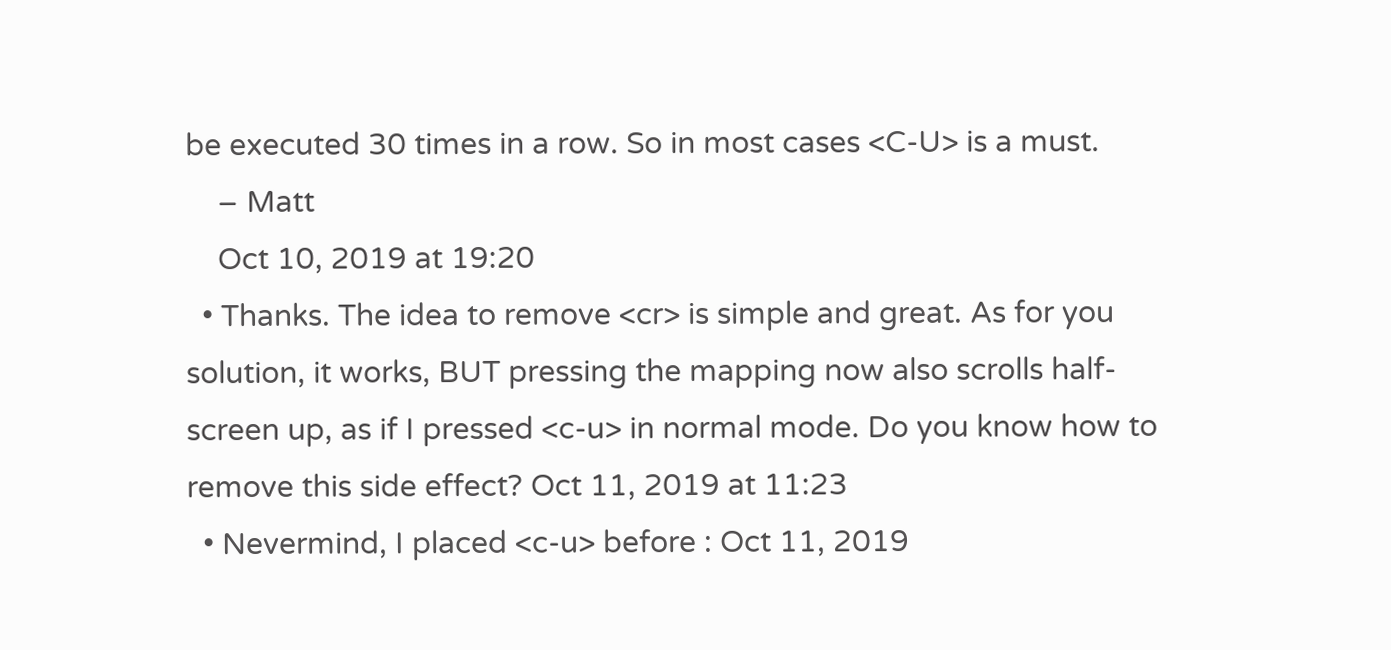be executed 30 times in a row. So in most cases <C-U> is a must.
    – Matt
    Oct 10, 2019 at 19:20
  • Thanks. The idea to remove <cr> is simple and great. As for you solution, it works, BUT pressing the mapping now also scrolls half-screen up, as if I pressed <c-u> in normal mode. Do you know how to remove this side effect? Oct 11, 2019 at 11:23
  • Nevermind, I placed <c-u> before : Oct 11, 2019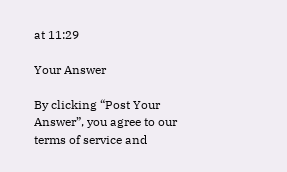at 11:29

Your Answer

By clicking “Post Your Answer”, you agree to our terms of service and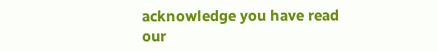acknowledge you have read our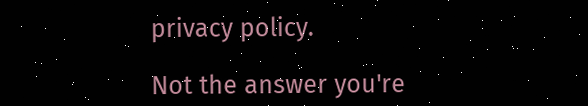privacy policy.

Not the answer you're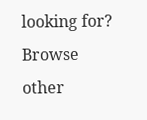looking for? Browse other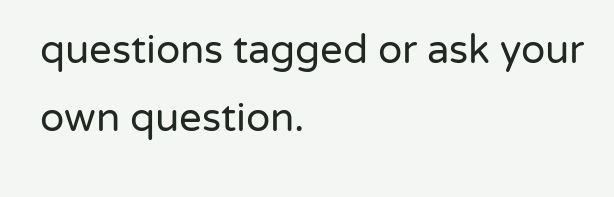questions tagged or ask your own question.